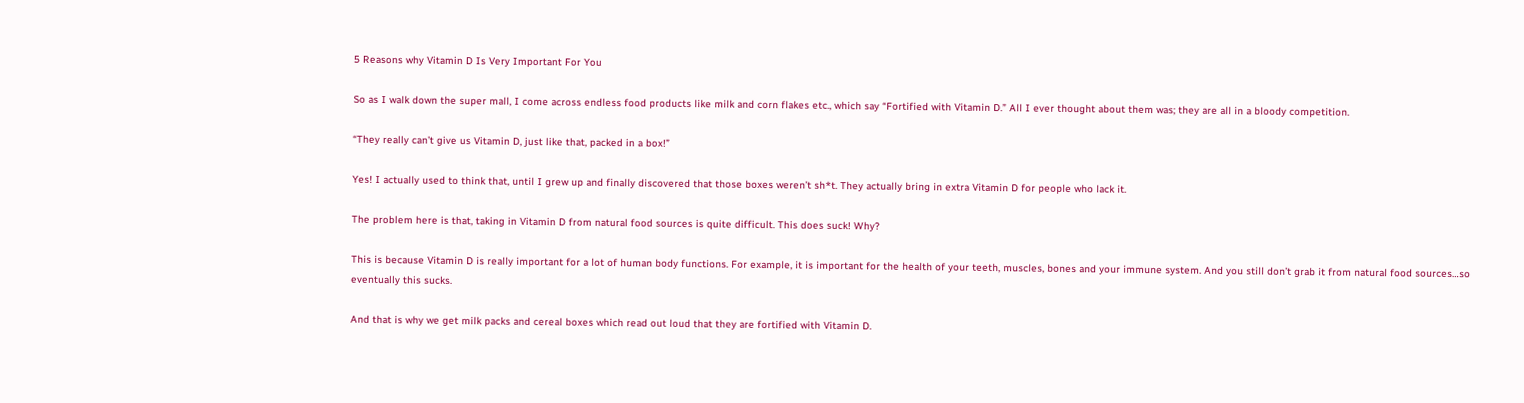5 Reasons why Vitamin D Is Very Important For You

So as I walk down the super mall, I come across endless food products like milk and corn flakes etc., which say “Fortified with Vitamin D.” All I ever thought about them was; they are all in a bloody competition.

“They really can’t give us Vitamin D, just like that, packed in a box!”

Yes! I actually used to think that, until I grew up and finally discovered that those boxes weren’t sh*t. They actually bring in extra Vitamin D for people who lack it.

The problem here is that, taking in Vitamin D from natural food sources is quite difficult. This does suck! Why?

This is because Vitamin D is really important for a lot of human body functions. For example, it is important for the health of your teeth, muscles, bones and your immune system. And you still don’t grab it from natural food sources…so eventually this sucks.

And that is why we get milk packs and cereal boxes which read out loud that they are fortified with Vitamin D.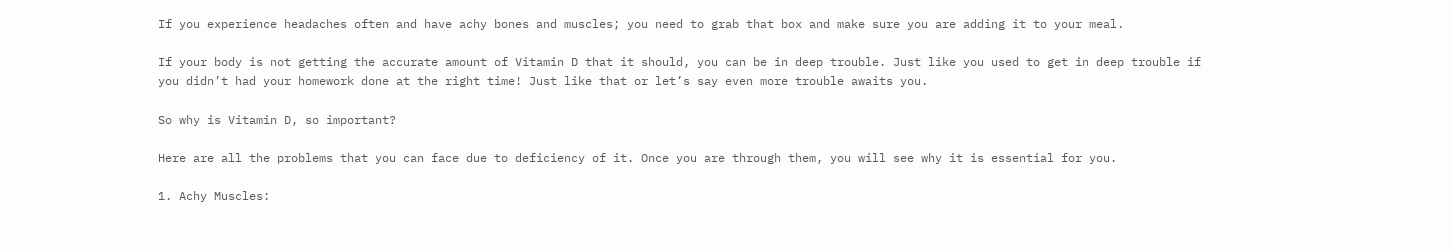If you experience headaches often and have achy bones and muscles; you need to grab that box and make sure you are adding it to your meal.

If your body is not getting the accurate amount of Vitamin D that it should, you can be in deep trouble. Just like you used to get in deep trouble if you didn’t had your homework done at the right time! Just like that or let’s say even more trouble awaits you.

So why is Vitamin D, so important?

Here are all the problems that you can face due to deficiency of it. Once you are through them, you will see why it is essential for you.

1. Achy Muscles: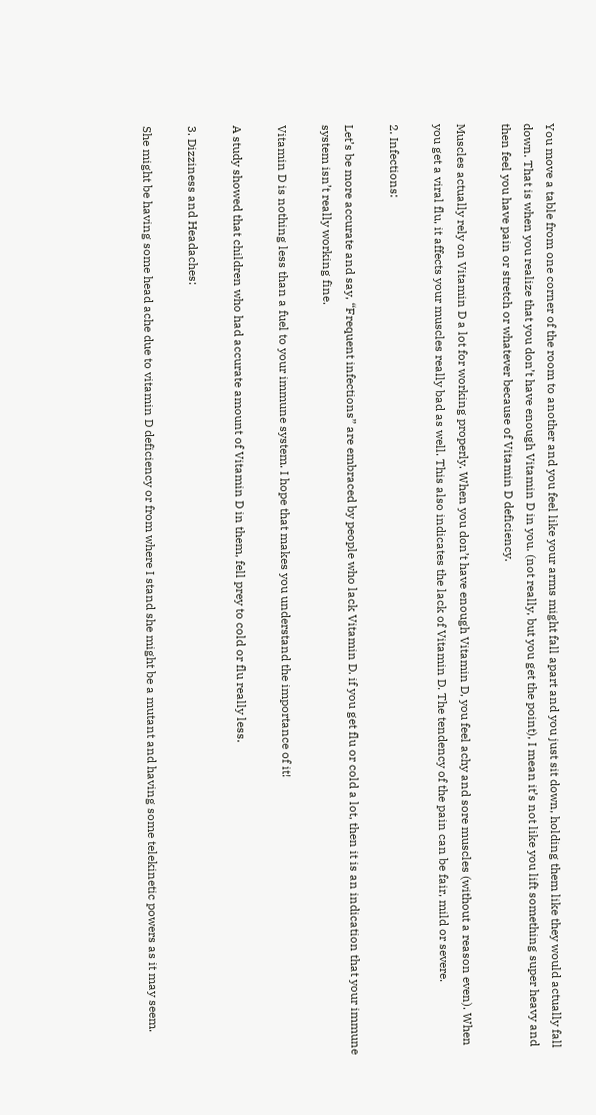You move a table from one corner of the room to another and you feel like your arms might fall apart and you just sit down, holding them like they would actually fall down. That is when you realize that you don’t have enough Vitamin D in you. (not really, but you get the point), I mean it’s not like you lift something super heavy and then feel you have pain or stretch or whatever because of Vitamin D deficiency.

Muscles actually rely on Vitamin D a lot for working properly. When you don’t have enough Vitamin D, you feel achy and sore muscles (without a reason even). When you get a viral flu, it affects your muscles really bad as well. This also indicates the lack of Vitamin D. The tendency of the pain can be fair, mild or severe.

2. Infections:

Let’s be more accurate and say, “Frequent infections” are embraced by people who lack Vitamin D. if you get flu or cold a lot, then it is an indication that your immune system isn’t really working fine.

Vitamin D is nothing less than a fuel to your immune system. I hope that makes you understand the importance of it!

A study showed that children who had accurate amount of Vitamin D in them, fell prey to cold or flu really less.

3. Dizziness and Headaches:

She might be having some head ache due to vitamin D deficiency or from where I stand she might be a mutant and having some telekinetic powers as it may seem.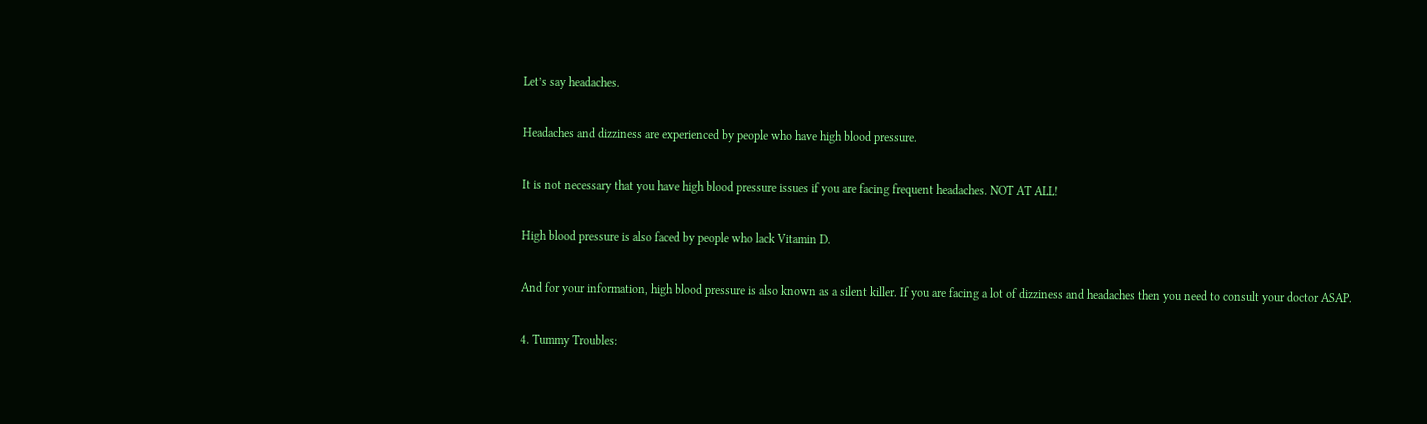Let’s say headaches.

Headaches and dizziness are experienced by people who have high blood pressure.

It is not necessary that you have high blood pressure issues if you are facing frequent headaches. NOT AT ALL!

High blood pressure is also faced by people who lack Vitamin D.

And for your information, high blood pressure is also known as a silent killer. If you are facing a lot of dizziness and headaches then you need to consult your doctor ASAP.

4. Tummy Troubles: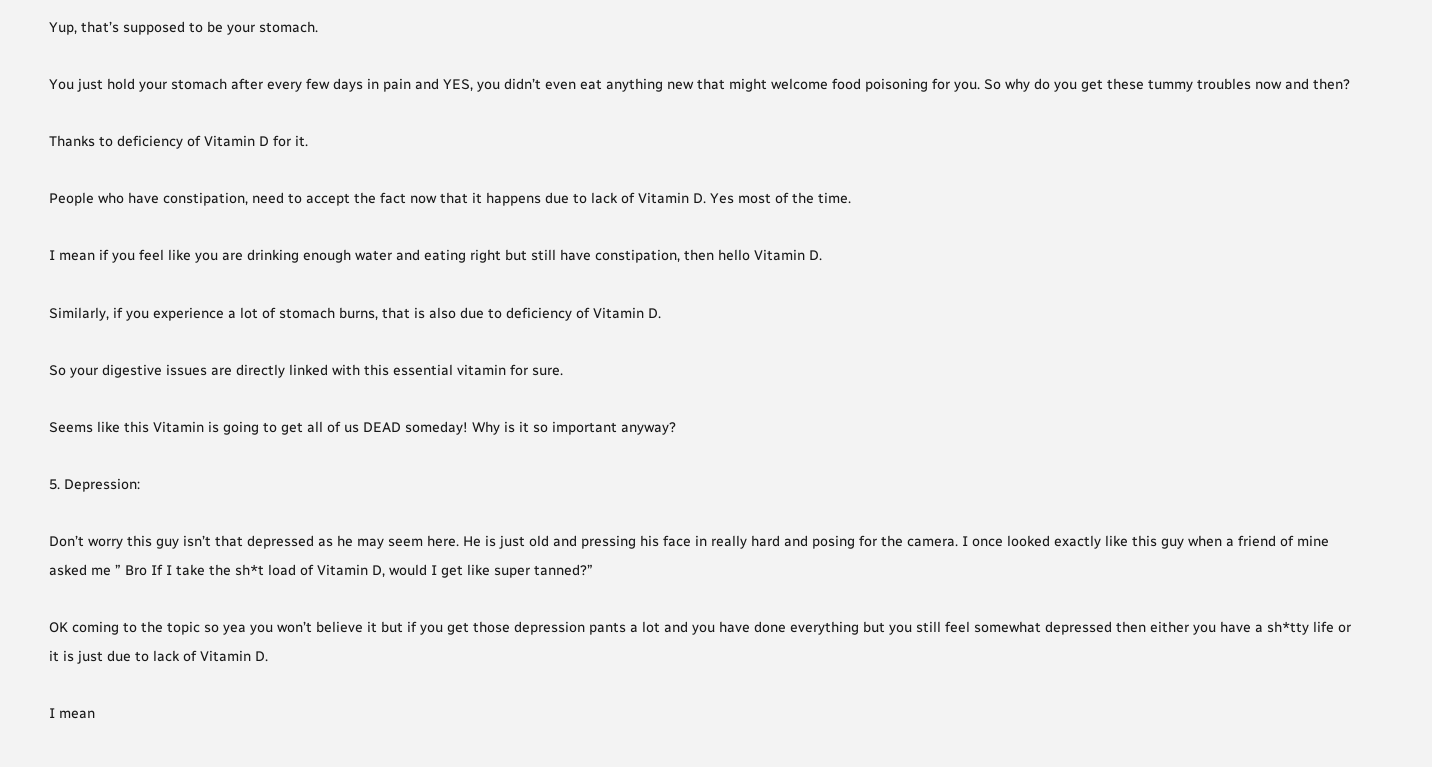Yup, that’s supposed to be your stomach.

You just hold your stomach after every few days in pain and YES, you didn’t even eat anything new that might welcome food poisoning for you. So why do you get these tummy troubles now and then?

Thanks to deficiency of Vitamin D for it.

People who have constipation, need to accept the fact now that it happens due to lack of Vitamin D. Yes most of the time.

I mean if you feel like you are drinking enough water and eating right but still have constipation, then hello Vitamin D.

Similarly, if you experience a lot of stomach burns, that is also due to deficiency of Vitamin D.

So your digestive issues are directly linked with this essential vitamin for sure.

Seems like this Vitamin is going to get all of us DEAD someday! Why is it so important anyway?

5. Depression:

Don’t worry this guy isn’t that depressed as he may seem here. He is just old and pressing his face in really hard and posing for the camera. I once looked exactly like this guy when a friend of mine asked me ” Bro If I take the sh*t load of Vitamin D, would I get like super tanned?”

OK coming to the topic so yea you won’t believe it but if you get those depression pants a lot and you have done everything but you still feel somewhat depressed then either you have a sh*tty life or it is just due to lack of Vitamin D.

I mean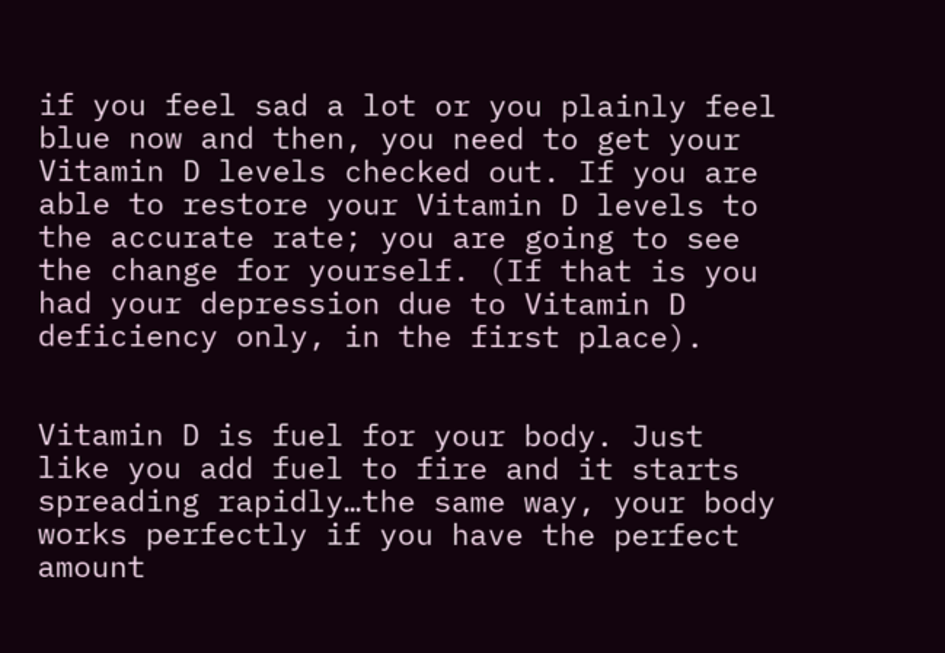if you feel sad a lot or you plainly feel blue now and then, you need to get your Vitamin D levels checked out. If you are able to restore your Vitamin D levels to the accurate rate; you are going to see the change for yourself. (If that is you had your depression due to Vitamin D deficiency only, in the first place).


Vitamin D is fuel for your body. Just like you add fuel to fire and it starts spreading rapidly…the same way, your body works perfectly if you have the perfect amount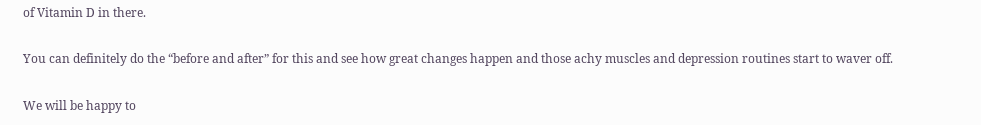of Vitamin D in there.

You can definitely do the “before and after” for this and see how great changes happen and those achy muscles and depression routines start to waver off.

We will be happy to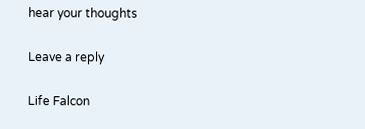hear your thoughts

Leave a reply

Life Falcon